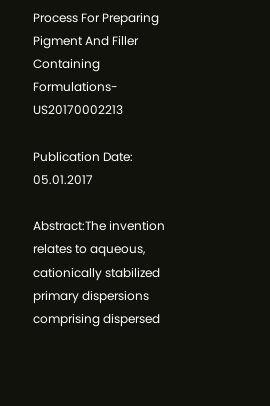Process For Preparing Pigment And Filler Containing Formulations-US20170002213

Publication Date: 05.01.2017

Abstract:The invention relates to aqueous, cationically stabilized primary dispersions comprising dispersed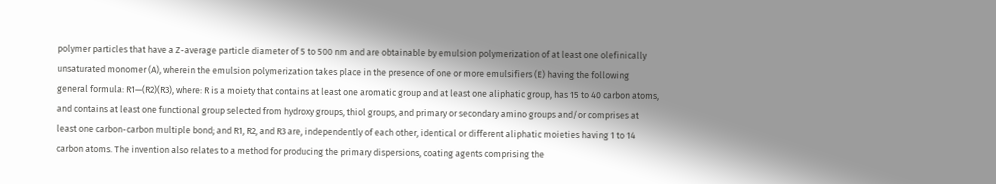polymer particles that have a Z-average particle diameter of 5 to 500 nm and are obtainable by emulsion polymerization of at least one olefinically unsaturated monomer (A), wherein the emulsion polymerization takes place in the presence of one or more emulsifiers (E) having the following general formula: R1—(R2)(R3), where: R is a moiety that contains at least one aromatic group and at least one aliphatic group, has 15 to 40 carbon atoms, and contains at least one functional group selected from hydroxy groups, thiol groups, and primary or secondary amino groups and/or comprises at least one carbon-carbon multiple bond; and R1, R2, and R3 are, independently of each other, identical or different aliphatic moieties having 1 to 14 carbon atoms. The invention also relates to a method for producing the primary dispersions, coating agents comprising the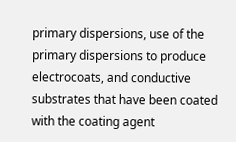primary dispersions, use of the primary dispersions to produce electrocoats, and conductive substrates that have been coated with the coating agent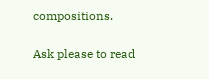compositions.

Ask please to read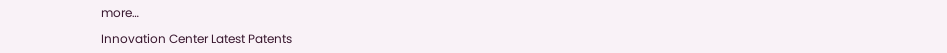more…

Innovation Center Latest Patents